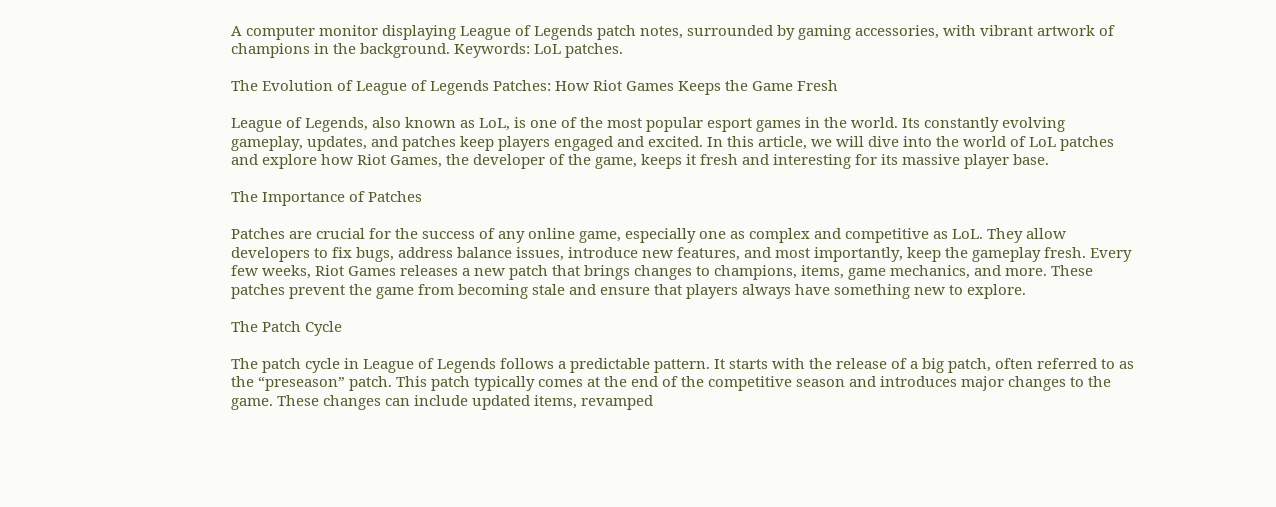A computer monitor displaying League of Legends patch notes, surrounded by gaming accessories, with vibrant artwork of champions in the background. Keywords: LoL patches.

The Evolution of League of Legends Patches: How Riot Games Keeps the Game Fresh

League of Legends, also known as LoL, is one of the most popular esport games in the world. Its constantly evolving gameplay, updates, and patches keep players engaged and excited. In this article, we will dive into the world of LoL patches and explore how Riot Games, the developer of the game, keeps it fresh and interesting for its massive player base.

The Importance of Patches

Patches are crucial for the success of any online game, especially one as complex and competitive as LoL. They allow developers to fix bugs, address balance issues, introduce new features, and most importantly, keep the gameplay fresh. Every few weeks, Riot Games releases a new patch that brings changes to champions, items, game mechanics, and more. These patches prevent the game from becoming stale and ensure that players always have something new to explore.

The Patch Cycle

The patch cycle in League of Legends follows a predictable pattern. It starts with the release of a big patch, often referred to as the “preseason” patch. This patch typically comes at the end of the competitive season and introduces major changes to the game. These changes can include updated items, revamped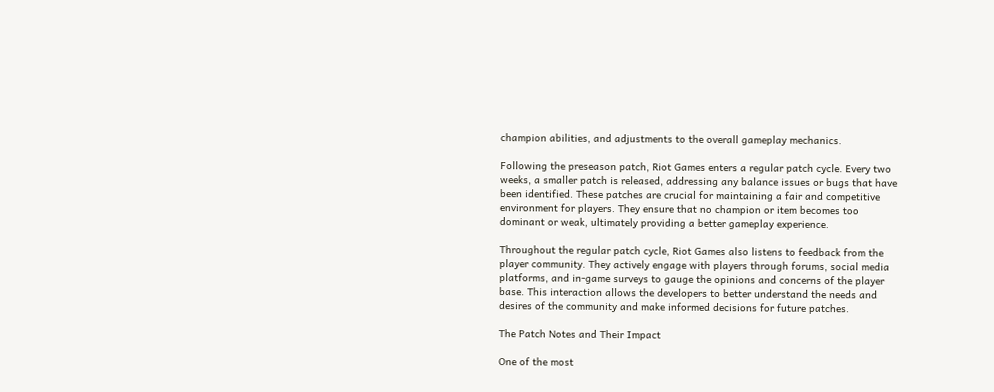champion abilities, and adjustments to the overall gameplay mechanics.

Following the preseason patch, Riot Games enters a regular patch cycle. Every two weeks, a smaller patch is released, addressing any balance issues or bugs that have been identified. These patches are crucial for maintaining a fair and competitive environment for players. They ensure that no champion or item becomes too dominant or weak, ultimately providing a better gameplay experience.

Throughout the regular patch cycle, Riot Games also listens to feedback from the player community. They actively engage with players through forums, social media platforms, and in-game surveys to gauge the opinions and concerns of the player base. This interaction allows the developers to better understand the needs and desires of the community and make informed decisions for future patches.

The Patch Notes and Their Impact

One of the most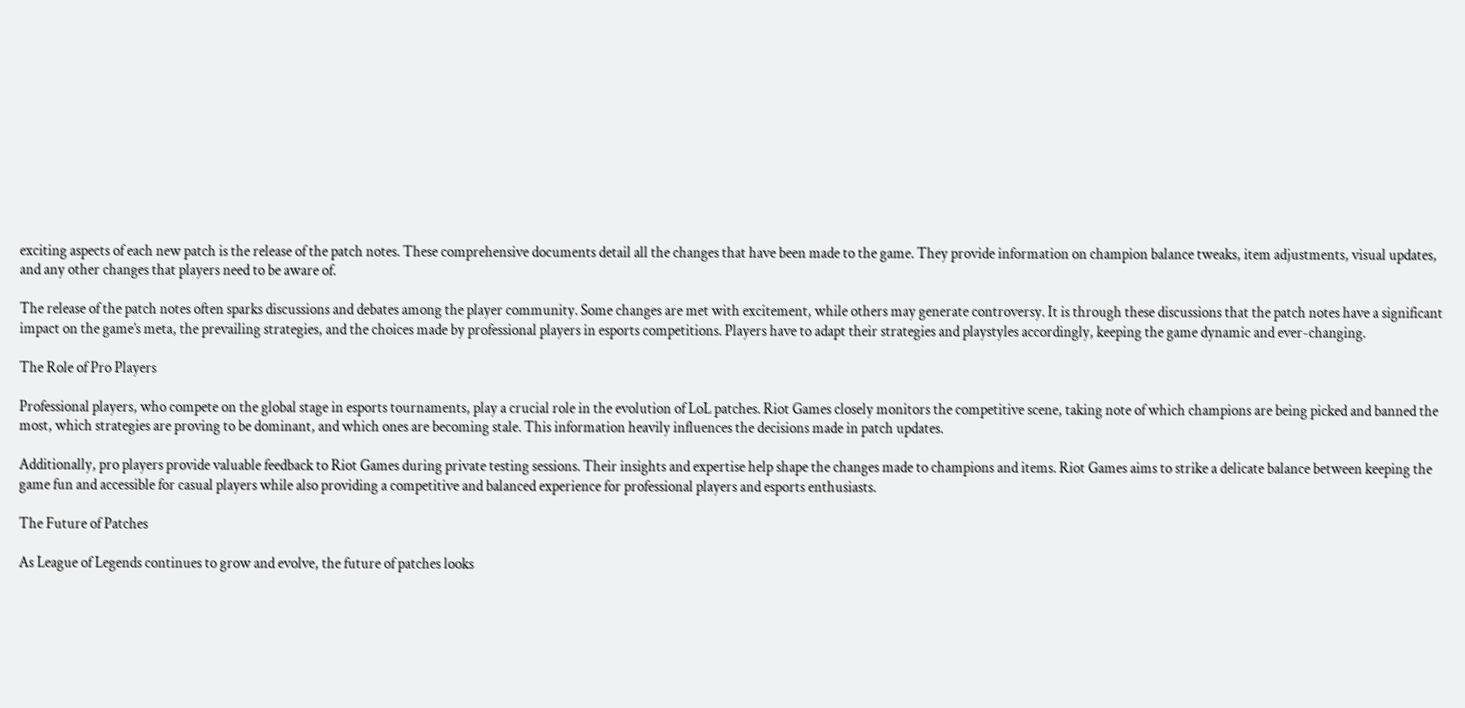exciting aspects of each new patch is the release of the patch notes. These comprehensive documents detail all the changes that have been made to the game. They provide information on champion balance tweaks, item adjustments, visual updates, and any other changes that players need to be aware of.

The release of the patch notes often sparks discussions and debates among the player community. Some changes are met with excitement, while others may generate controversy. It is through these discussions that the patch notes have a significant impact on the game’s meta, the prevailing strategies, and the choices made by professional players in esports competitions. Players have to adapt their strategies and playstyles accordingly, keeping the game dynamic and ever-changing.

The Role of Pro Players

Professional players, who compete on the global stage in esports tournaments, play a crucial role in the evolution of LoL patches. Riot Games closely monitors the competitive scene, taking note of which champions are being picked and banned the most, which strategies are proving to be dominant, and which ones are becoming stale. This information heavily influences the decisions made in patch updates.

Additionally, pro players provide valuable feedback to Riot Games during private testing sessions. Their insights and expertise help shape the changes made to champions and items. Riot Games aims to strike a delicate balance between keeping the game fun and accessible for casual players while also providing a competitive and balanced experience for professional players and esports enthusiasts.

The Future of Patches

As League of Legends continues to grow and evolve, the future of patches looks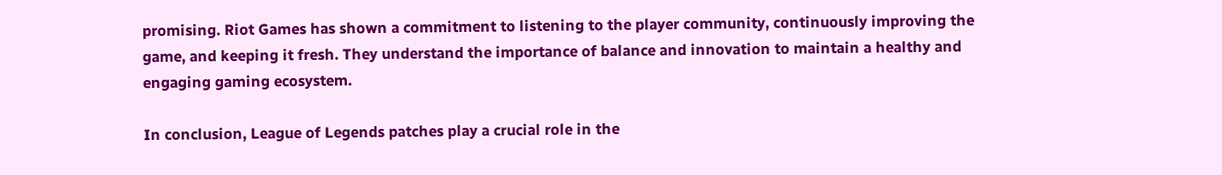promising. Riot Games has shown a commitment to listening to the player community, continuously improving the game, and keeping it fresh. They understand the importance of balance and innovation to maintain a healthy and engaging gaming ecosystem.

In conclusion, League of Legends patches play a crucial role in the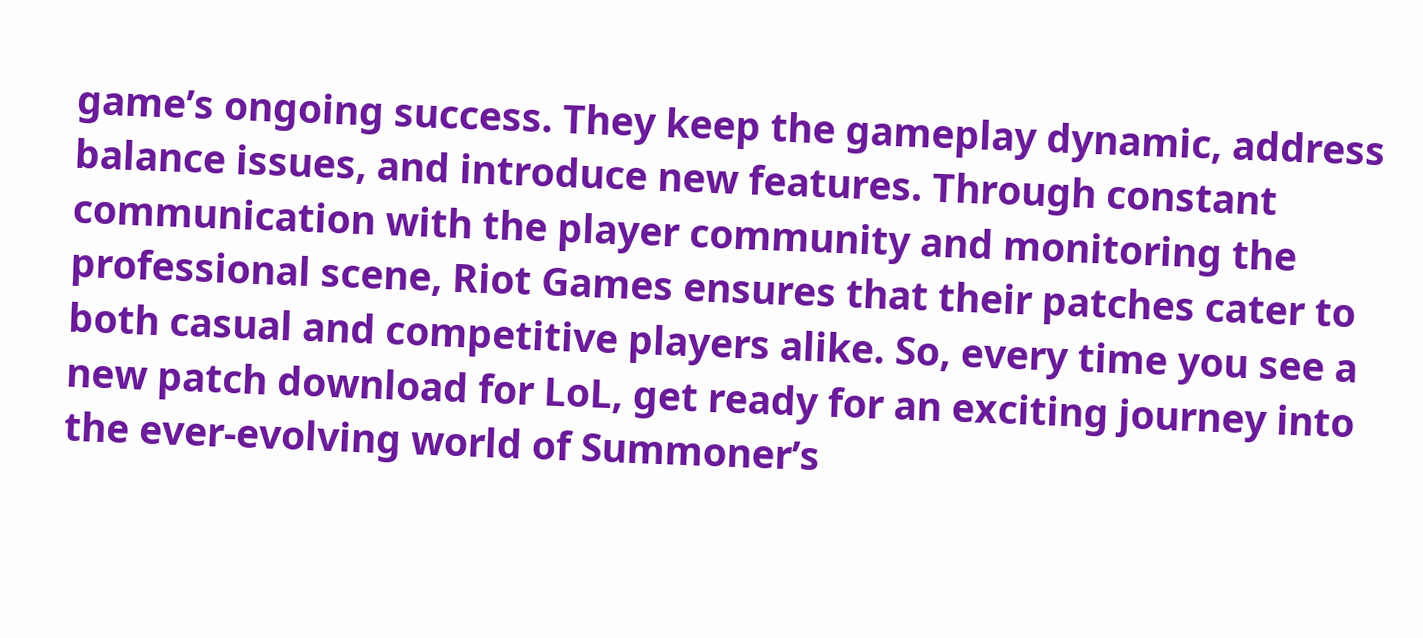game’s ongoing success. They keep the gameplay dynamic, address balance issues, and introduce new features. Through constant communication with the player community and monitoring the professional scene, Riot Games ensures that their patches cater to both casual and competitive players alike. So, every time you see a new patch download for LoL, get ready for an exciting journey into the ever-evolving world of Summoner’s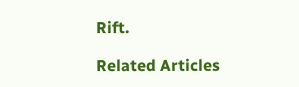Rift.

Related Articles